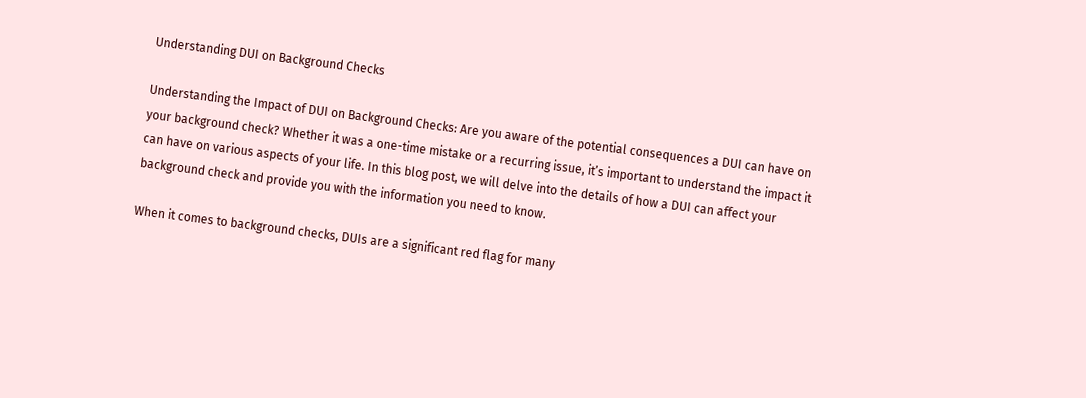Understanding DUI on Background Checks

Understanding the Impact of DUI on Background Checks: Are you aware of the potential consequences a DUI can have on your background check? Whether it was a one-time mistake or a recurring issue, it’s important to understand the impact it can have on various aspects of your life. In this blog post, we will delve into the details of how a DUI can affect your background check and provide you with the information you need to know.

When it comes to background checks, DUIs are a significant red flag for many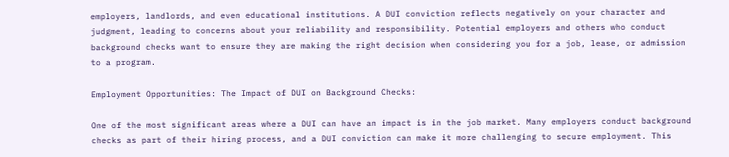employers, landlords, and even educational institutions. A DUI conviction reflects negatively on your character and judgment, leading to concerns about your reliability and responsibility. Potential employers and others who conduct background checks want to ensure they are making the right decision when considering you for a job, lease, or admission to a program.

Employment Opportunities: The Impact of DUI on Background Checks:

One of the most significant areas where a DUI can have an impact is in the job market. Many employers conduct background checks as part of their hiring process, and a DUI conviction can make it more challenging to secure employment. This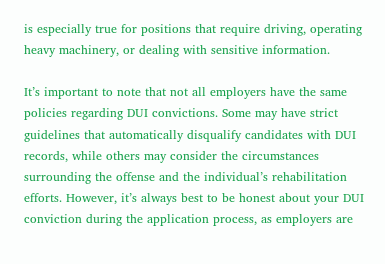is especially true for positions that require driving, operating heavy machinery, or dealing with sensitive information.

It’s important to note that not all employers have the same policies regarding DUI convictions. Some may have strict guidelines that automatically disqualify candidates with DUI records, while others may consider the circumstances surrounding the offense and the individual’s rehabilitation efforts. However, it’s always best to be honest about your DUI conviction during the application process, as employers are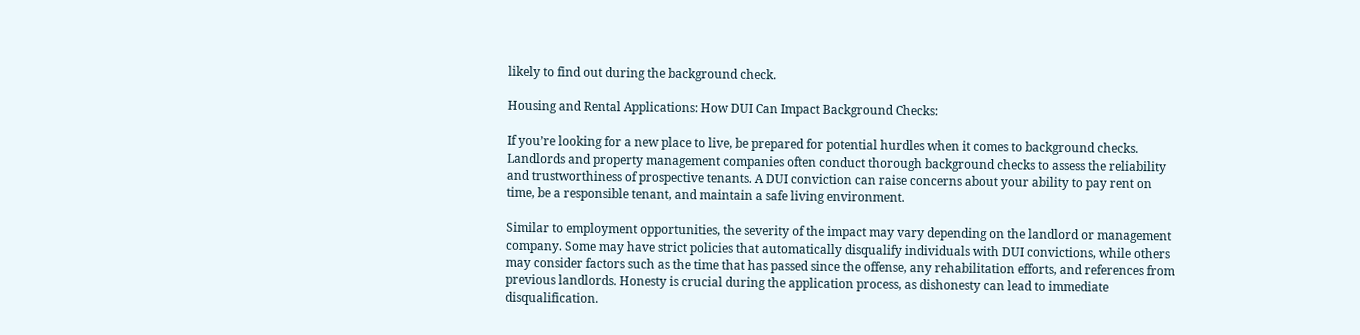likely to find out during the background check.

Housing and Rental Applications: How DUI Can Impact Background Checks:

If you’re looking for a new place to live, be prepared for potential hurdles when it comes to background checks. Landlords and property management companies often conduct thorough background checks to assess the reliability and trustworthiness of prospective tenants. A DUI conviction can raise concerns about your ability to pay rent on time, be a responsible tenant, and maintain a safe living environment.

Similar to employment opportunities, the severity of the impact may vary depending on the landlord or management company. Some may have strict policies that automatically disqualify individuals with DUI convictions, while others may consider factors such as the time that has passed since the offense, any rehabilitation efforts, and references from previous landlords. Honesty is crucial during the application process, as dishonesty can lead to immediate disqualification.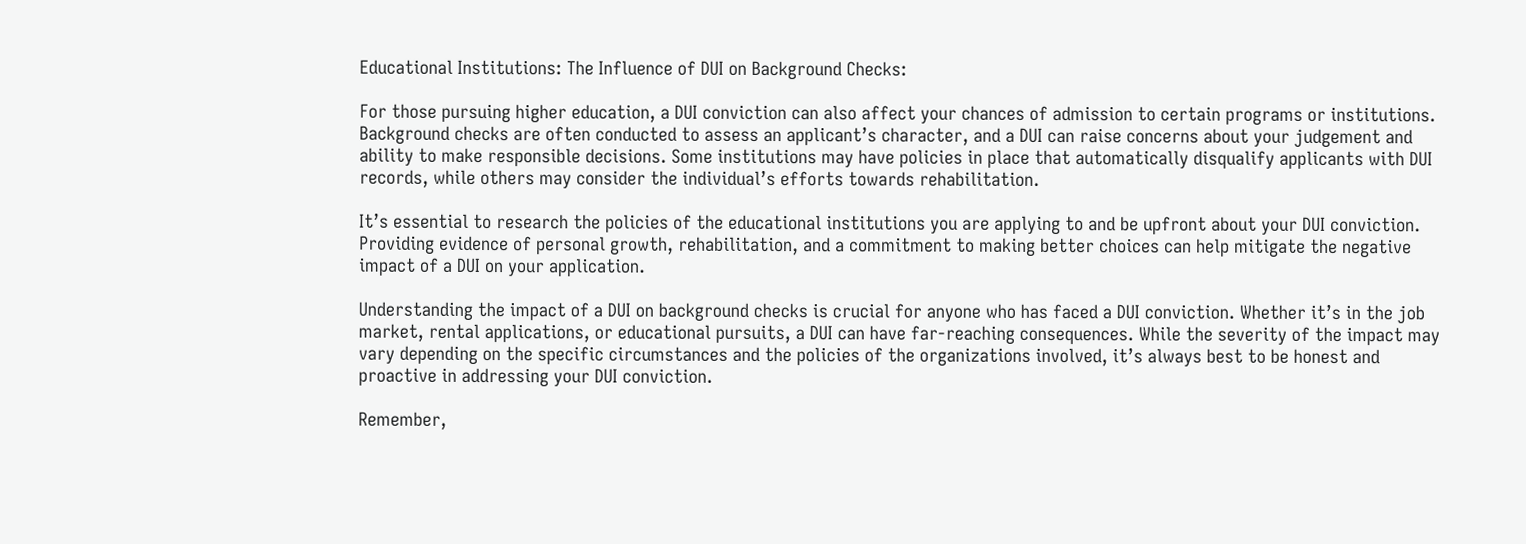Educational Institutions: The Influence of DUI on Background Checks:

For those pursuing higher education, a DUI conviction can also affect your chances of admission to certain programs or institutions. Background checks are often conducted to assess an applicant’s character, and a DUI can raise concerns about your judgement and ability to make responsible decisions. Some institutions may have policies in place that automatically disqualify applicants with DUI records, while others may consider the individual’s efforts towards rehabilitation.

It’s essential to research the policies of the educational institutions you are applying to and be upfront about your DUI conviction. Providing evidence of personal growth, rehabilitation, and a commitment to making better choices can help mitigate the negative impact of a DUI on your application.

Understanding the impact of a DUI on background checks is crucial for anyone who has faced a DUI conviction. Whether it’s in the job market, rental applications, or educational pursuits, a DUI can have far-reaching consequences. While the severity of the impact may vary depending on the specific circumstances and the policies of the organizations involved, it’s always best to be honest and proactive in addressing your DUI conviction.

Remember,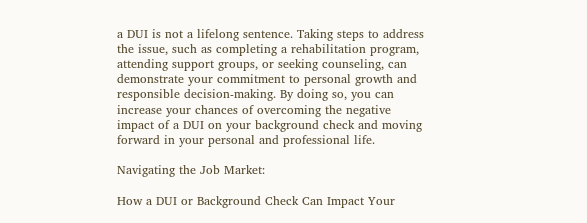a DUI is not a lifelong sentence. Taking steps to address the issue, such as completing a rehabilitation program, attending support groups, or seeking counseling, can demonstrate your commitment to personal growth and responsible decision-making. By doing so, you can increase your chances of overcoming the negative impact of a DUI on your background check and moving forward in your personal and professional life.

Navigating the Job Market:

How a DUI or Background Check Can Impact Your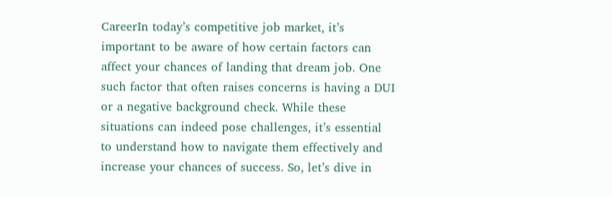CareerIn today’s competitive job market, it’s important to be aware of how certain factors can affect your chances of landing that dream job. One such factor that often raises concerns is having a DUI or a negative background check. While these situations can indeed pose challenges, it’s essential to understand how to navigate them effectively and increase your chances of success. So, let’s dive in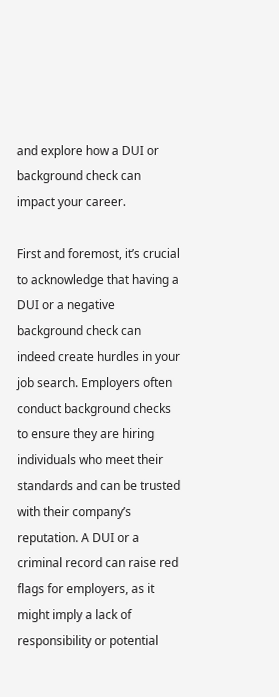and explore how a DUI or background check can impact your career.

First and foremost, it’s crucial to acknowledge that having a DUI or a negative background check can indeed create hurdles in your job search. Employers often conduct background checks to ensure they are hiring individuals who meet their standards and can be trusted with their company’s reputation. A DUI or a criminal record can raise red flags for employers, as it might imply a lack of responsibility or potential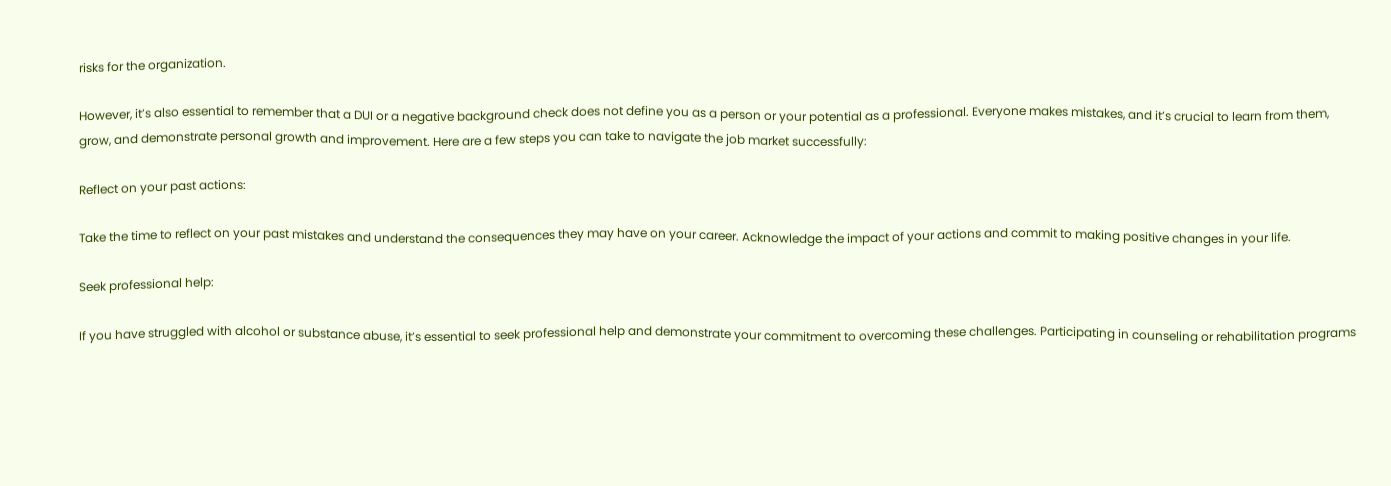risks for the organization.

However, it’s also essential to remember that a DUI or a negative background check does not define you as a person or your potential as a professional. Everyone makes mistakes, and it’s crucial to learn from them, grow, and demonstrate personal growth and improvement. Here are a few steps you can take to navigate the job market successfully:

Reflect on your past actions:

Take the time to reflect on your past mistakes and understand the consequences they may have on your career. Acknowledge the impact of your actions and commit to making positive changes in your life.

Seek professional help:

If you have struggled with alcohol or substance abuse, it’s essential to seek professional help and demonstrate your commitment to overcoming these challenges. Participating in counseling or rehabilitation programs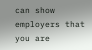can show employers that you are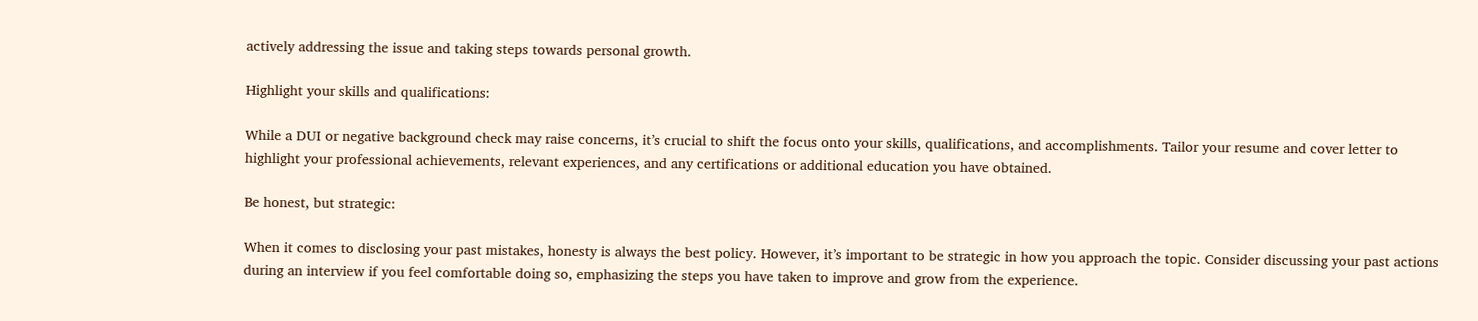actively addressing the issue and taking steps towards personal growth.

Highlight your skills and qualifications:

While a DUI or negative background check may raise concerns, it’s crucial to shift the focus onto your skills, qualifications, and accomplishments. Tailor your resume and cover letter to highlight your professional achievements, relevant experiences, and any certifications or additional education you have obtained.

Be honest, but strategic:

When it comes to disclosing your past mistakes, honesty is always the best policy. However, it’s important to be strategic in how you approach the topic. Consider discussing your past actions during an interview if you feel comfortable doing so, emphasizing the steps you have taken to improve and grow from the experience.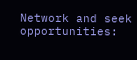Network and seek opportunities: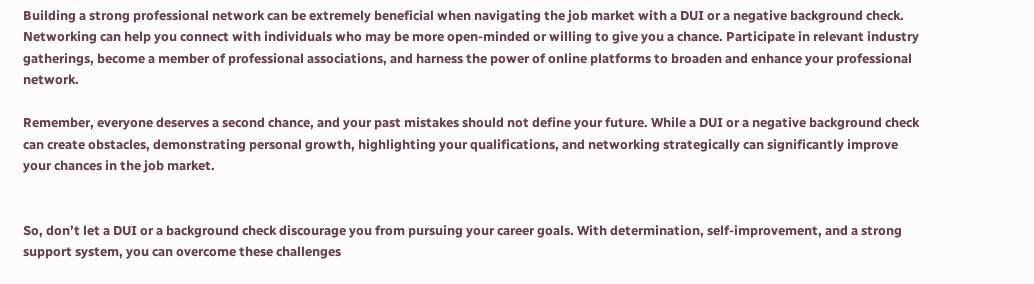Building a strong professional network can be extremely beneficial when navigating the job market with a DUI or a negative background check. Networking can help you connect with individuals who may be more open-minded or willing to give you a chance. Participate in relevant industry gatherings, become a member of professional associations, and harness the power of online platforms to broaden and enhance your professional network.

Remember, everyone deserves a second chance, and your past mistakes should not define your future. While a DUI or a negative background check can create obstacles, demonstrating personal growth, highlighting your qualifications, and networking strategically can significantly improve your chances in the job market.


So, don’t let a DUI or a background check discourage you from pursuing your career goals. With determination, self-improvement, and a strong support system, you can overcome these challenges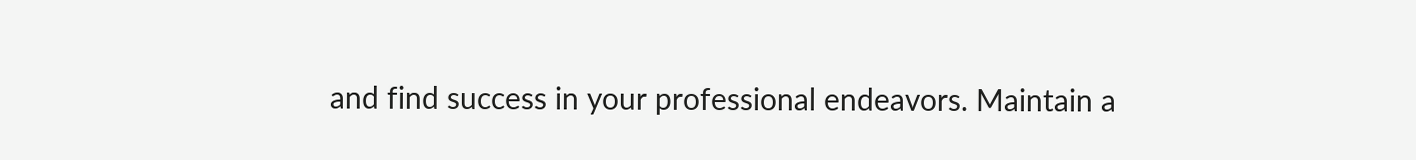and find success in your professional endeavors. Maintain a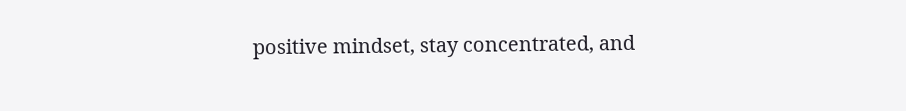positive mindset, stay concentrated, and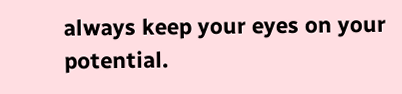always keep your eyes on your potential.